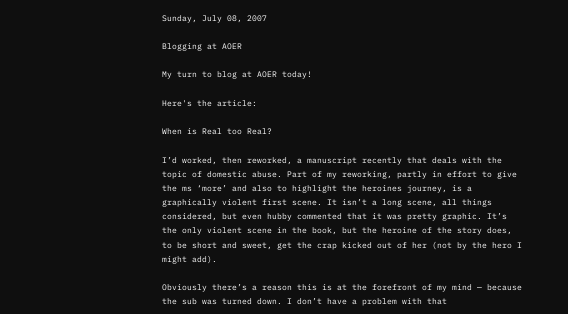Sunday, July 08, 2007

Blogging at AOER

My turn to blog at AOER today!

Here's the article:

When is Real too Real?

I’d worked, then reworked, a manuscript recently that deals with the topic of domestic abuse. Part of my reworking, partly in effort to give the ms ‘more’ and also to highlight the heroines journey, is a graphically violent first scene. It isn’t a long scene, all things considered, but even hubby commented that it was pretty graphic. It’s the only violent scene in the book, but the heroine of the story does, to be short and sweet, get the crap kicked out of her (not by the hero I might add).

Obviously there’s a reason this is at the forefront of my mind — because the sub was turned down. I don’t have a problem with that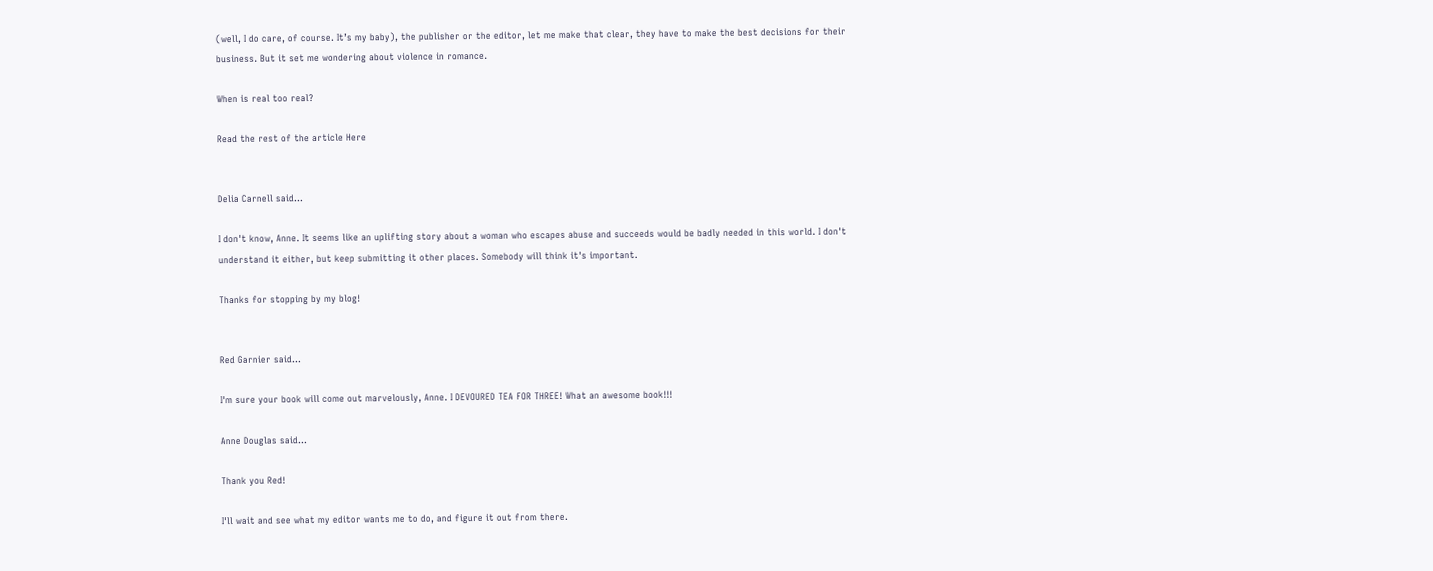(well, I do care, of course. It’s my baby), the publisher or the editor, let me make that clear, they have to make the best decisions for their business. But it set me wondering about violence in romance.

When is real too real?

Read the rest of the article Here


Delia Carnell said...

I don't know, Anne. It seems like an uplifting story about a woman who escapes abuse and succeeds would be badly needed in this world. I don't understand it either, but keep submitting it other places. Somebody will think it's important.

Thanks for stopping by my blog!


Red Garnier said...

I'm sure your book will come out marvelously, Anne. I DEVOURED TEA FOR THREE! What an awesome book!!!

Anne Douglas said...

Thank you Red!

I'll wait and see what my editor wants me to do, and figure it out from there.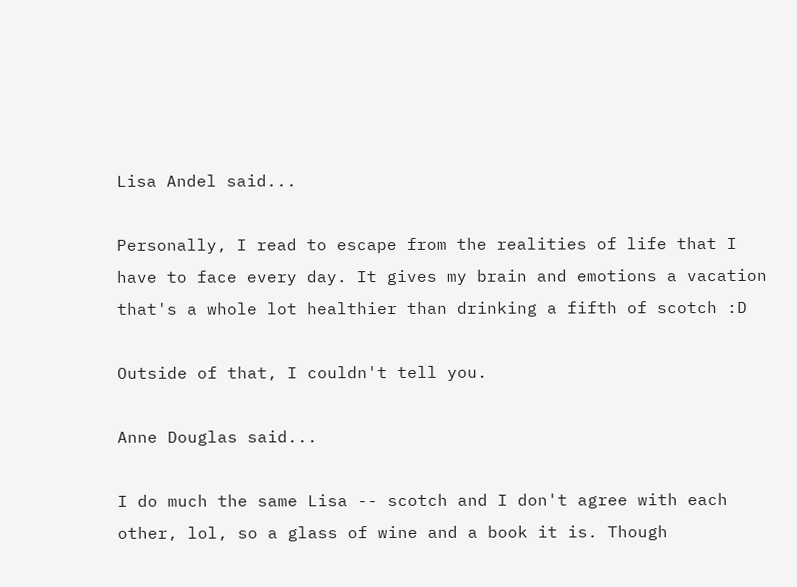Lisa Andel said...

Personally, I read to escape from the realities of life that I have to face every day. It gives my brain and emotions a vacation that's a whole lot healthier than drinking a fifth of scotch :D

Outside of that, I couldn't tell you.

Anne Douglas said...

I do much the same Lisa -- scotch and I don't agree with each other, lol, so a glass of wine and a book it is. Though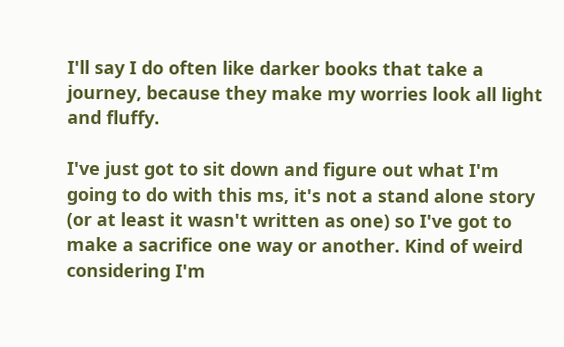I'll say I do often like darker books that take a journey, because they make my worries look all light and fluffy.

I've just got to sit down and figure out what I'm going to do with this ms, it's not a stand alone story (or at least it wasn't written as one) so I've got to make a sacrifice one way or another. Kind of weird considering I'm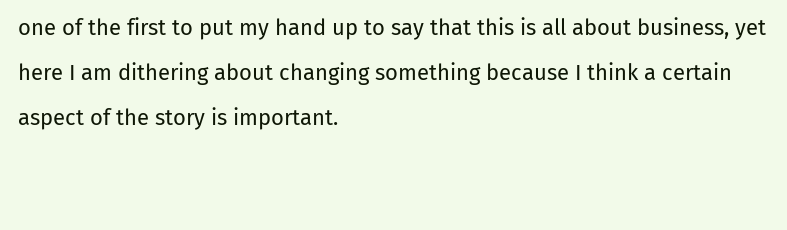one of the first to put my hand up to say that this is all about business, yet here I am dithering about changing something because I think a certain aspect of the story is important.